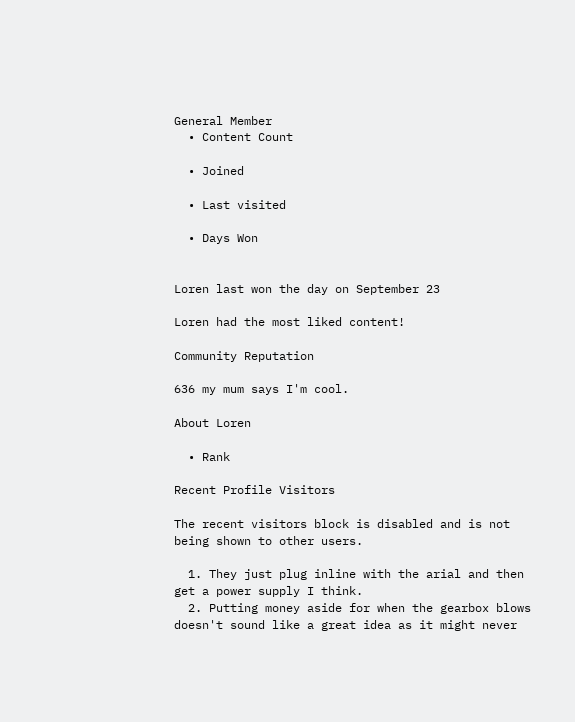General Member
  • Content Count

  • Joined

  • Last visited

  • Days Won


Loren last won the day on September 23

Loren had the most liked content!

Community Reputation

636 my mum says I'm cool.

About Loren

  • Rank

Recent Profile Visitors

The recent visitors block is disabled and is not being shown to other users.

  1. They just plug inline with the arial and then get a power supply I think.
  2. Putting money aside for when the gearbox blows doesn't sound like a great idea as it might never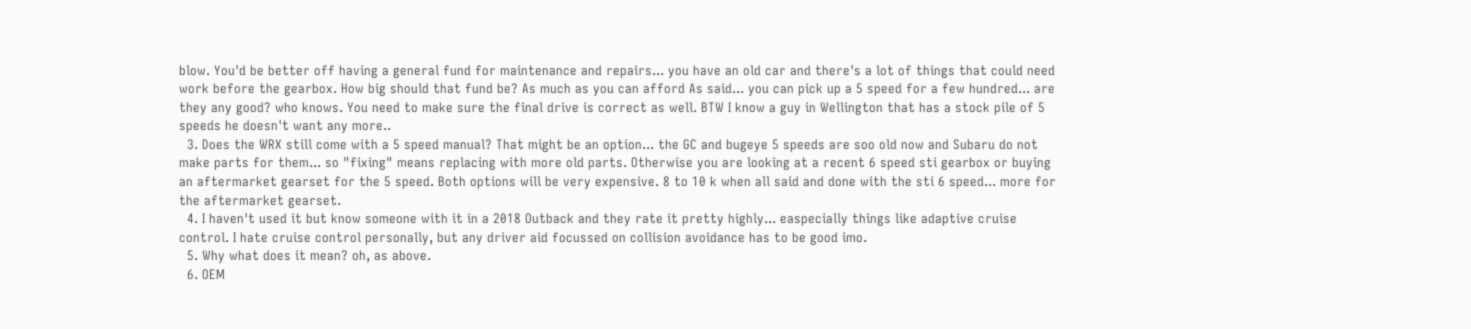blow. You'd be better off having a general fund for maintenance and repairs... you have an old car and there's a lot of things that could need work before the gearbox. How big should that fund be? As much as you can afford As said... you can pick up a 5 speed for a few hundred... are they any good? who knows. You need to make sure the final drive is correct as well. BTW I know a guy in Wellington that has a stock pile of 5 speeds he doesn't want any more..
  3. Does the WRX still come with a 5 speed manual? That might be an option... the GC and bugeye 5 speeds are soo old now and Subaru do not make parts for them... so "fixing" means replacing with more old parts. Otherwise you are looking at a recent 6 speed sti gearbox or buying an aftermarket gearset for the 5 speed. Both options will be very expensive. 8 to 10 k when all said and done with the sti 6 speed... more for the aftermarket gearset.
  4. I haven't used it but know someone with it in a 2018 Outback and they rate it pretty highly... easpecially things like adaptive cruise control. I hate cruise control personally, but any driver aid focussed on collision avoidance has to be good imo.
  5. Why what does it mean? oh, as above.
  6. OEM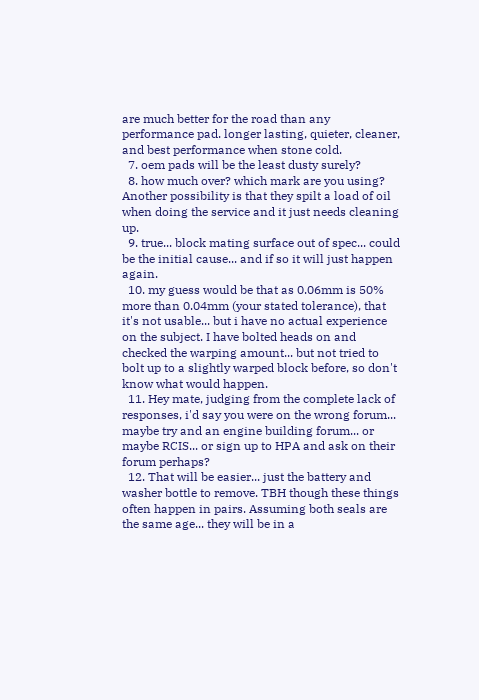are much better for the road than any performance pad. longer lasting, quieter, cleaner, and best performance when stone cold.
  7. oem pads will be the least dusty surely?
  8. how much over? which mark are you using? Another possibility is that they spilt a load of oil when doing the service and it just needs cleaning up.
  9. true... block mating surface out of spec... could be the initial cause... and if so it will just happen again.
  10. my guess would be that as 0.06mm is 50% more than 0.04mm (your stated tolerance), that it's not usable... but i have no actual experience on the subject. I have bolted heads on and checked the warping amount... but not tried to bolt up to a slightly warped block before, so don't know what would happen.
  11. Hey mate, judging from the complete lack of responses, i'd say you were on the wrong forum... maybe try and an engine building forum... or maybe RCIS... or sign up to HPA and ask on their forum perhaps?
  12. That will be easier... just the battery and washer bottle to remove. TBH though these things often happen in pairs. Assuming both seals are the same age... they will be in a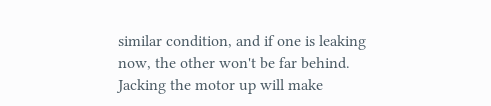similar condition, and if one is leaking now, the other won't be far behind. Jacking the motor up will make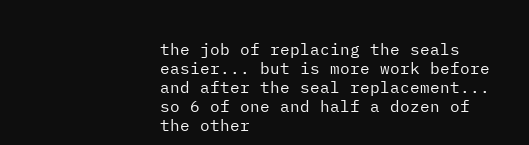the job of replacing the seals easier... but is more work before and after the seal replacement... so 6 of one and half a dozen of the other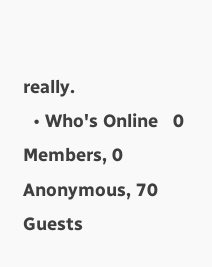really.
  • Who's Online   0 Members, 0 Anonymous, 70 Guests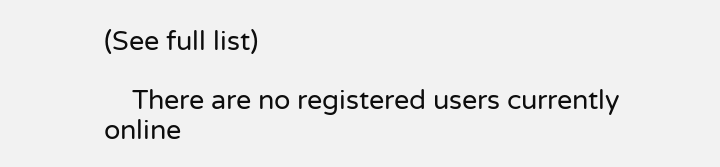(See full list)

    There are no registered users currently online